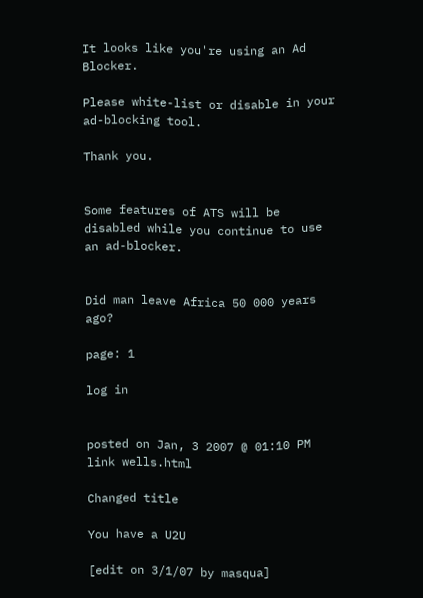It looks like you're using an Ad Blocker.

Please white-list or disable in your ad-blocking tool.

Thank you.


Some features of ATS will be disabled while you continue to use an ad-blocker.


Did man leave Africa 50 000 years ago?

page: 1

log in


posted on Jan, 3 2007 @ 01:10 PM
link wells.html

Changed title

You have a U2U

[edit on 3/1/07 by masqua]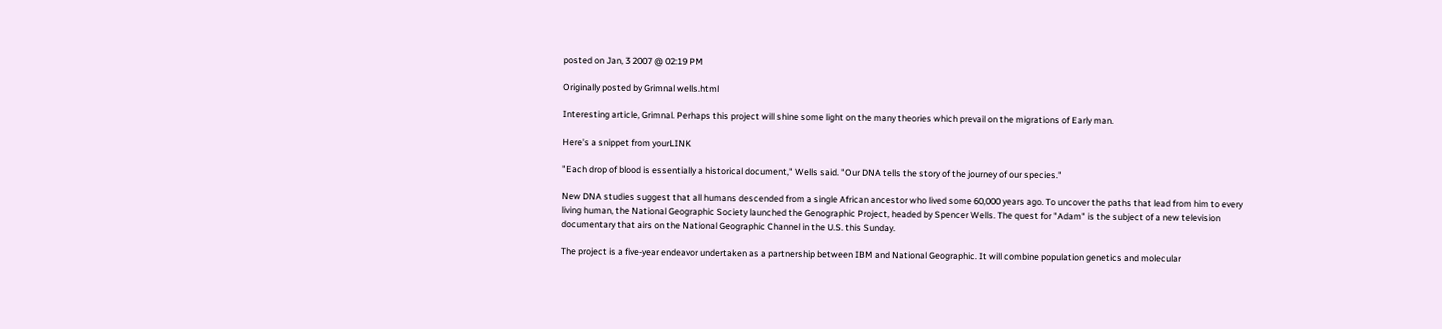posted on Jan, 3 2007 @ 02:19 PM

Originally posted by Grimnal wells.html

Interesting article, Grimnal. Perhaps this project will shine some light on the many theories which prevail on the migrations of Early man.

Here's a snippet from yourLINK

"Each drop of blood is essentially a historical document," Wells said. "Our DNA tells the story of the journey of our species."

New DNA studies suggest that all humans descended from a single African ancestor who lived some 60,000 years ago. To uncover the paths that lead from him to every living human, the National Geographic Society launched the Genographic Project, headed by Spencer Wells. The quest for "Adam" is the subject of a new television documentary that airs on the National Geographic Channel in the U.S. this Sunday.

The project is a five-year endeavor undertaken as a partnership between IBM and National Geographic. It will combine population genetics and molecular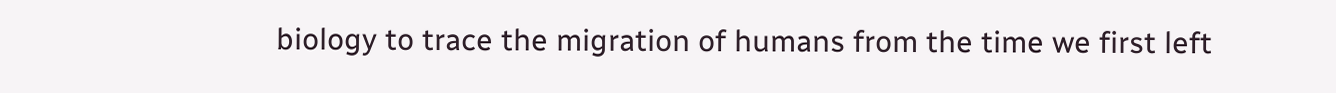biology to trace the migration of humans from the time we first left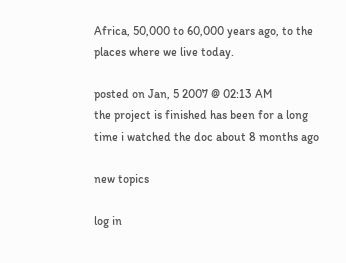Africa, 50,000 to 60,000 years ago, to the places where we live today.

posted on Jan, 5 2007 @ 02:13 AM
the project is finished has been for a long time i watched the doc about 8 months ago

new topics

log in